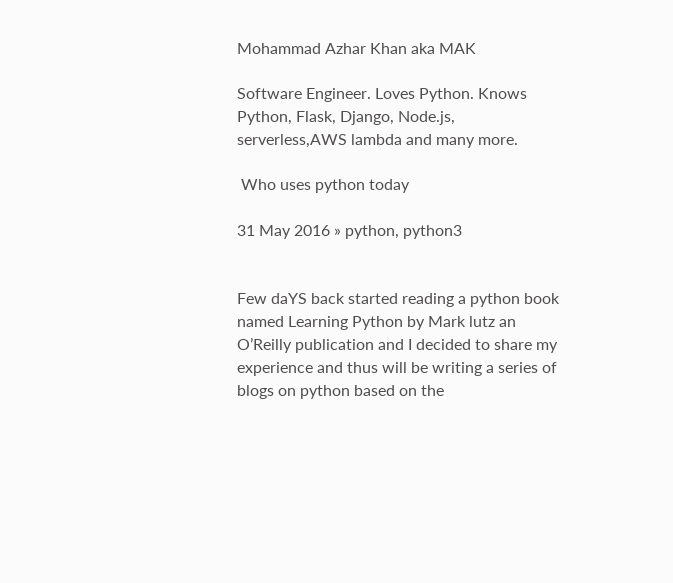Mohammad Azhar Khan aka MAK

Software Engineer. Loves Python. Knows Python, Flask, Django, Node.js, serverless,AWS lambda and many more.

 Who uses python today

31 May 2016 » python, python3


Few daYS back started reading a python book named Learning Python by Mark lutz an O’Reilly publication and I decided to share my experience and thus will be writing a series of blogs on python based on the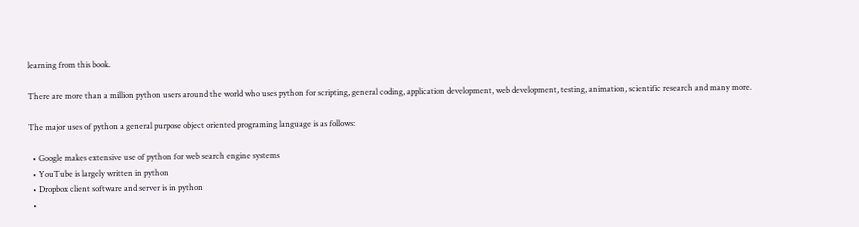learning from this book.

There are more than a million python users around the world who uses python for scripting, general coding, application development, web development, testing, animation, scientific research and many more.

The major uses of python a general purpose object oriented programing language is as follows:

  • Google makes extensive use of python for web search engine systems
  • YouTube is largely written in python
  • Dropbox client software and server is in python
  •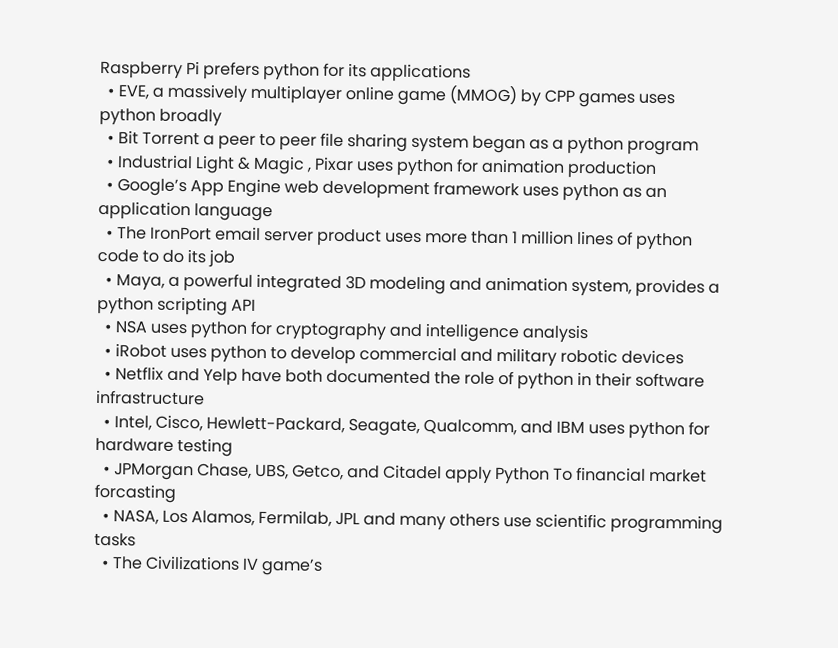Raspberry Pi prefers python for its applications
  • EVE, a massively multiplayer online game (MMOG) by CPP games uses python broadly
  • Bit Torrent a peer to peer file sharing system began as a python program
  • Industrial Light & Magic , Pixar uses python for animation production
  • Google’s App Engine web development framework uses python as an application language
  • The IronPort email server product uses more than 1 million lines of python code to do its job
  • Maya, a powerful integrated 3D modeling and animation system, provides a python scripting API
  • NSA uses python for cryptography and intelligence analysis
  • iRobot uses python to develop commercial and military robotic devices
  • Netflix and Yelp have both documented the role of python in their software infrastructure
  • Intel, Cisco, Hewlett-Packard, Seagate, Qualcomm, and IBM uses python for hardware testing
  • JPMorgan Chase, UBS, Getco, and Citadel apply Python To financial market forcasting
  • NASA, Los Alamos, Fermilab, JPL and many others use scientific programming tasks
  • The Civilizations IV game’s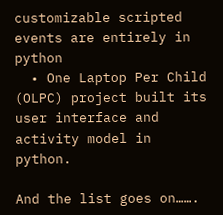customizable scripted events are entirely in python
  • One Laptop Per Child (OLPC) project built its user interface and activity model in python.

And the list goes on…….